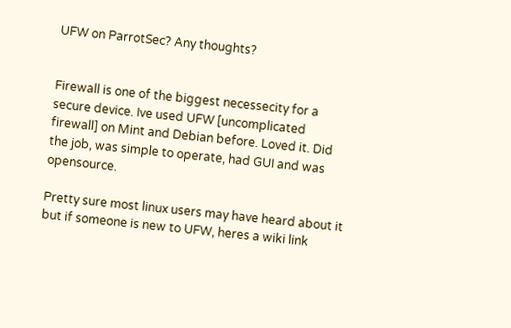UFW on ParrotSec? Any thoughts?


Firewall is one of the biggest necessecity for a secure device. Ive used UFW [uncomplicated firewall] on Mint and Debian before. Loved it. Did the job, was simple to operate, had GUI and was opensource.

Pretty sure most linux users may have heard about it but if someone is new to UFW, heres a wiki link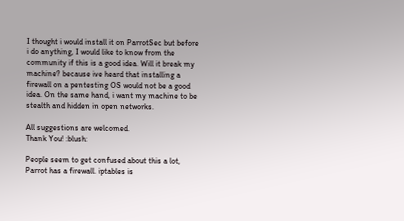I thought i would install it on ParrotSec but before i do anything, I would like to know from the community if this is a good idea. Will it break my machine? because ive heard that installing a firewall on a pentesting OS would not be a good idea. On the same hand, i want my machine to be stealth and hidden in open networks.

All suggestions are welcomed.
Thank You! :blush:

People seem to get confused about this a lot, Parrot has a firewall. iptables is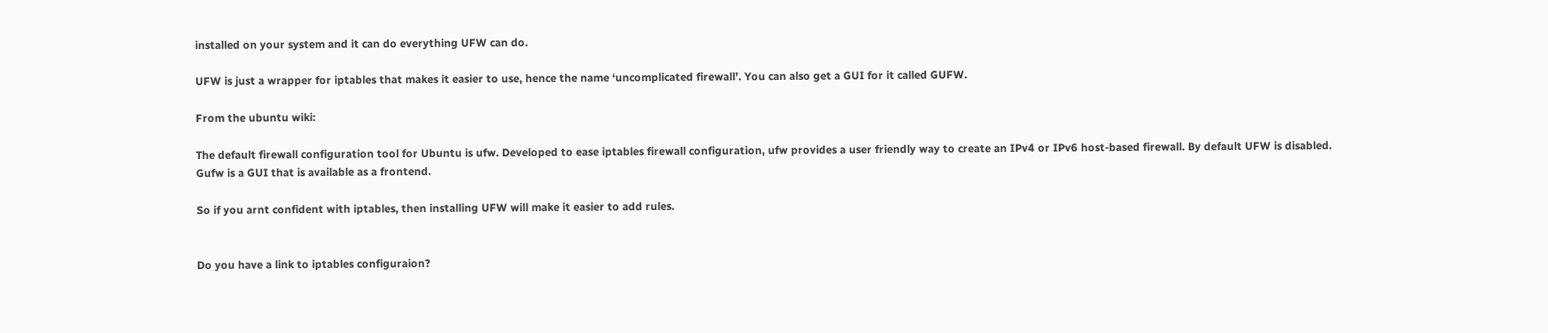installed on your system and it can do everything UFW can do.

UFW is just a wrapper for iptables that makes it easier to use, hence the name ‘uncomplicated firewall’. You can also get a GUI for it called GUFW.

From the ubuntu wiki:

The default firewall configuration tool for Ubuntu is ufw. Developed to ease iptables firewall configuration, ufw provides a user friendly way to create an IPv4 or IPv6 host-based firewall. By default UFW is disabled.
Gufw is a GUI that is available as a frontend.

So if you arnt confident with iptables, then installing UFW will make it easier to add rules.


Do you have a link to iptables configuraion?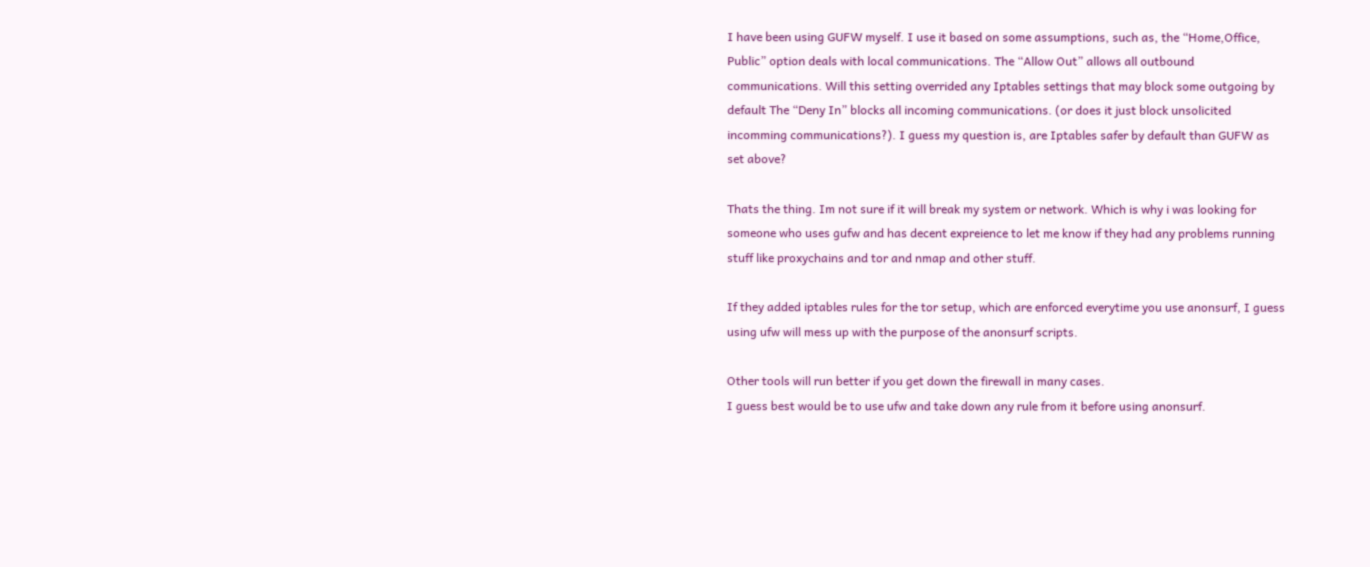I have been using GUFW myself. I use it based on some assumptions, such as, the “Home,Office, Public” option deals with local communications. The “Allow Out” allows all outbound communications. Will this setting overrided any Iptables settings that may block some outgoing by default The “Deny In” blocks all incoming communications. (or does it just block unsolicited incomming communications?). I guess my question is, are Iptables safer by default than GUFW as set above?

Thats the thing. Im not sure if it will break my system or network. Which is why i was looking for someone who uses gufw and has decent expreience to let me know if they had any problems running stuff like proxychains and tor and nmap and other stuff.

If they added iptables rules for the tor setup, which are enforced everytime you use anonsurf, I guess using ufw will mess up with the purpose of the anonsurf scripts.

Other tools will run better if you get down the firewall in many cases.
I guess best would be to use ufw and take down any rule from it before using anonsurf.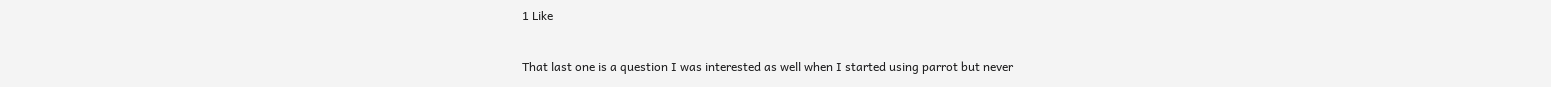1 Like

That last one is a question I was interested as well when I started using parrot but never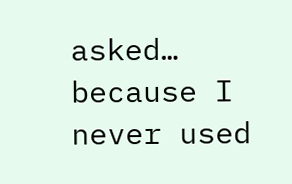asked… because I never used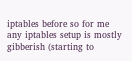iptables before so for me any iptables setup is mostly gibberish (starting to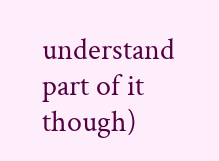understand part of it though)